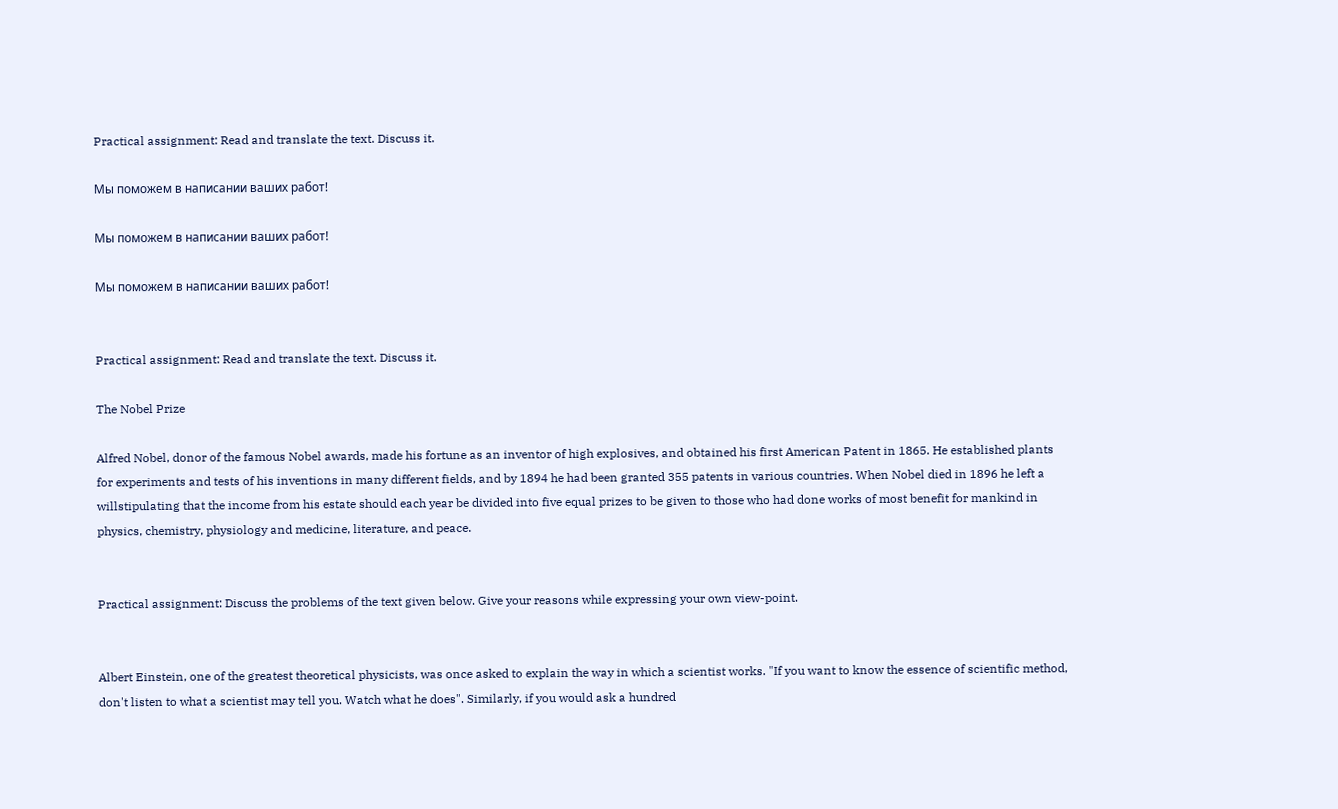Practical assignment: Read and translate the text. Discuss it.

Мы поможем в написании ваших работ!

Мы поможем в написании ваших работ!

Мы поможем в написании ваших работ!


Practical assignment: Read and translate the text. Discuss it.

The Nobel Prize

Alfred Nobel, donor of the famous Nobel awards, made his fortune as an inventor of high explosives, and obtained his first American Patent in 1865. He established plants for experiments and tests of his inventions in many different fields, and by 1894 he had been granted 355 patents in various countries. When Nobel died in 1896 he left a willstipulating that the income from his estate should each year be divided into five equal prizes to be given to those who had done works of most benefit for mankind in physics, chemistry, physiology and medicine, literature, and peace.


Practical assignment: Discuss the problems of the text given below. Give your reasons while expressing your own view-point.


Albert Einstein, one of the greatest theoretical physicists, was once asked to explain the way in which a scientist works. "If you want to know the essence of scientific method, don't listen to what a scientist may tell you. Watch what he does". Similarly, if you would ask a hundred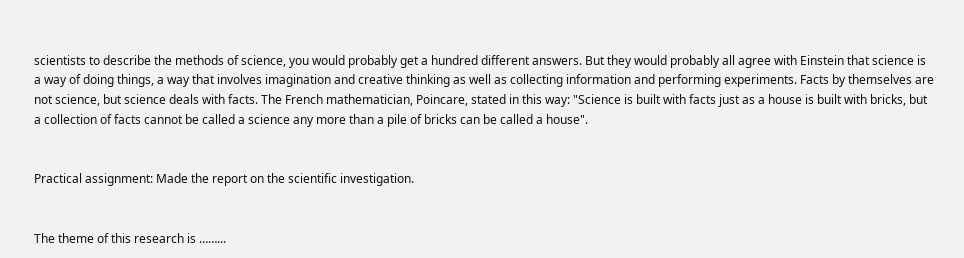scientists to describe the methods of science, you would probably get a hundred different answers. But they would probably all agree with Einstein that science is a way of doing things, a way that involves imagination and creative thinking as well as collecting information and performing experiments. Facts by themselves are not science, but science deals with facts. The French mathematician, Poincare, stated in this way: "Science is built with facts just as a house is built with bricks, but a collection of facts cannot be called a science any more than a pile of bricks can be called a house".


Practical assignment: Made the report on the scientific investigation.


The theme of this research is ……...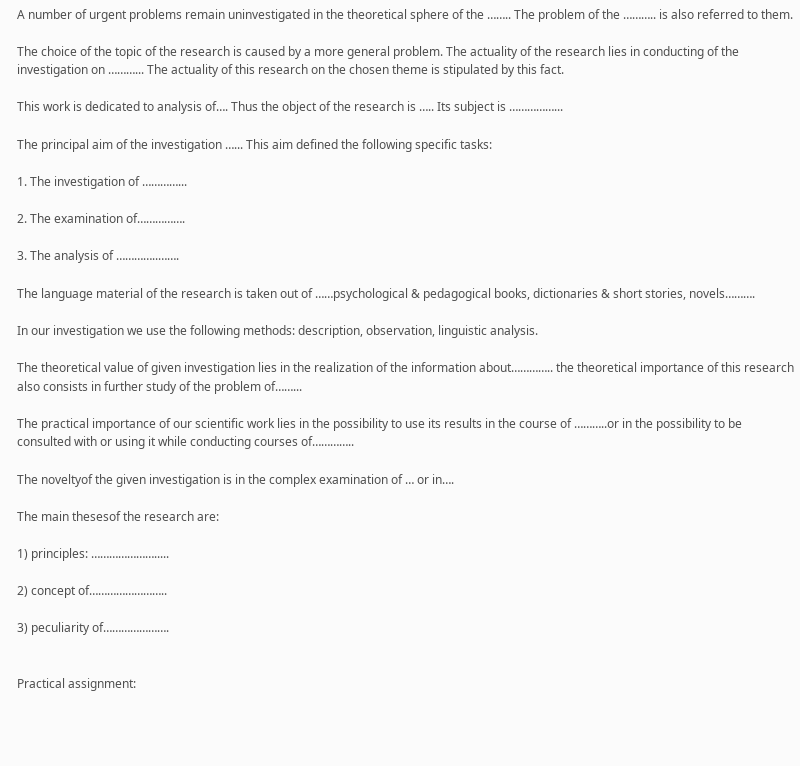A number of urgent problems remain uninvestigated in the theoretical sphere of the …….. The problem of the ……….. is also referred to them.

The choice of the topic of the research is caused by a more general problem. The actuality of the research lies in conducting of the investigation on ………... The actuality of this research on the chosen theme is stipulated by this fact.

This work is dedicated to analysis of…. Thus the object of the research is ….. Its subject is ……………...

The principal aim of the investigation …... This aim defined the following specific tasks:

1. The investigation of …………...

2. The examination of…………….

3. The analysis of …………..…….

The language material of the research is taken out of ……psychological & pedagogical books, dictionaries & short stories, novels……….

In our investigation we use the following methods: description, observation, linguistic analysis.

The theoretical value of given investigation lies in the realization of the information about………….. the theoretical importance of this research also consists in further study of the problem of……...

The practical importance of our scientific work lies in the possibility to use its results in the course of ………..or in the possibility to be consulted with or using it while conducting courses of…………..

The noveltyof the given investigation is in the complex examination of … or in….

The main thesesof the research are:

1) principles: ………………….....

2) concept of……………………..

3) peculiarity of………………….


Practical assignment: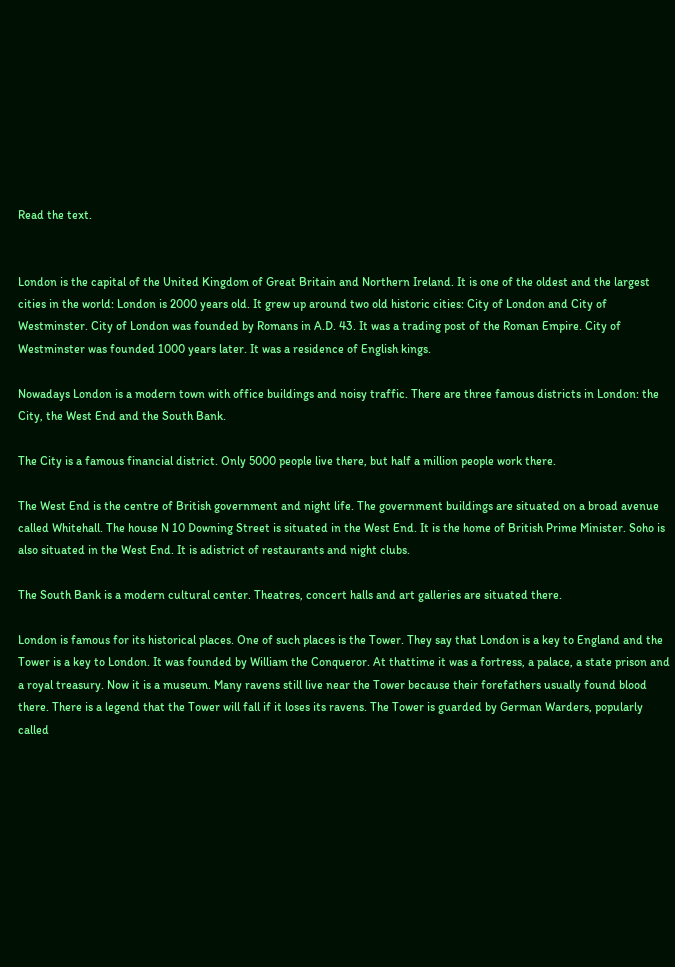Read the text.


London is the capital of the United Kingdom of Great Britain and Northern Ireland. It is one of the oldest and the largest cities in the world: London is 2000 years old. It grew up around two old historic cities: City of London and City of Westminster. City of London was founded by Romans in A.D. 43. It was a trading post of the Roman Empire. City of Westminster was founded 1000 years later. It was a residence of English kings.

Nowadays London is a modern town with office buildings and noisy traffic. There are three famous districts in London: the City, the West End and the South Bank.

The City is a famous financial district. Only 5000 people live there, but half a million people work there.

The West End is the centre of British government and night life. The government buildings are situated on a broad avenue called Whitehall. The house N 10 Downing Street is situated in the West End. It is the home of British Prime Minister. Soho is also situated in the West End. It is adistrict of restaurants and night clubs.

The South Bank is a modern cultural center. Theatres, concert halls and art galleries are situated there.

London is famous for its historical places. One of such places is the Tower. They say that London is a key to England and the Tower is a key to London. It was founded by William the Conqueror. At thattime it was a fortress, a palace, a state prison and a royal treasury. Now it is a museum. Many ravens still live near the Tower because their forefathers usually found blood there. There is a legend that the Tower will fall if it loses its ravens. The Tower is guarded by German Warders, popularly called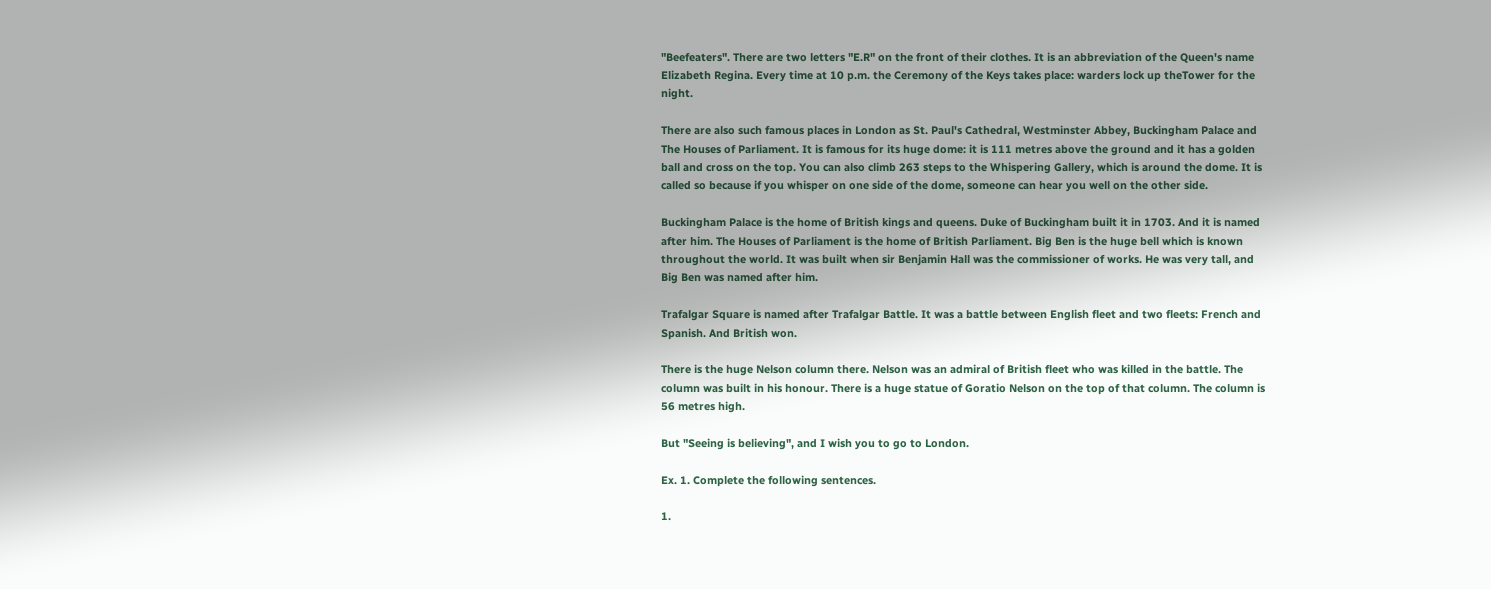"Beefeaters". There are two letters "E.R" on the front of their clothes. It is an abbreviation of the Queen's name Elizabeth Regina. Every time at 10 p.m. the Ceremony of the Keys takes place: warders lock up theTower for the night.

There are also such famous places in London as St. Paul's Cathedral, Westminster Abbey, Buckingham Palace and The Houses of Parliament. It is famous for its huge dome: it is 111 metres above the ground and it has a golden ball and cross on the top. You can also climb 263 steps to the Whispering Gallery, which is around the dome. It is called so because if you whisper on one side of the dome, someone can hear you well on the other side.

Buckingham Palace is the home of British kings and queens. Duke of Buckingham built it in 1703. And it is named after him. The Houses of Parliament is the home of British Parliament. Big Ben is the huge bell which is known throughout the world. It was built when sir Benjamin Hall was the commissioner of works. He was very tall, and Big Ben was named after him.

Trafalgar Square is named after Trafalgar Battle. It was a battle between English fleet and two fleets: French and Spanish. And British won.

There is the huge Nelson column there. Nelson was an admiral of British fleet who was killed in the battle. The column was built in his honour. There is a huge statue of Goratio Nelson on the top of that column. The column is 56 metres high.

But "Seeing is believing", and I wish you to go to London.

Ex. 1. Complete the following sentences.

1.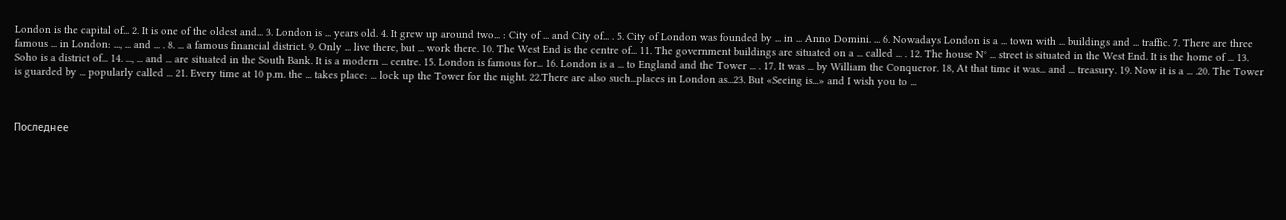London is the capital of... 2. It is one of the oldest and... 3. London is ... years old. 4. It grew up around two... : City of ... and City of... . 5. City of London was founded by ... in ... Anno Domini. ... 6. Nowadays London is a ... town with ... buildings and ... traffic. 7. There are three famous ... in London: ..., ... and ... . 8. ... a famous financial district. 9. Only ... live there, but ... work there. 10. The West End is the centre of... 11. The government buildings are situated on a ... called ... . 12. The house N° ... street is situated in the West End. It is the home of ... 13. Soho is a district of... 14. ..., ... and ... are situated in the South Bank. It is a modern ... centre. 15. London is famous for... 16. London is a ... to England and the Tower ... . 17. It was ... by William the Conqueror. 18, At that time it was... and ... treasury. 19. Now it is a ... .20. The Tower is guarded by ... popularly called ... 21. Every time at 10 p.m. the ... takes place: ... lock up the Tower for the night. 22.There are also such...places in London as...23. But «Seeing is...» and I wish you to ...



Последнее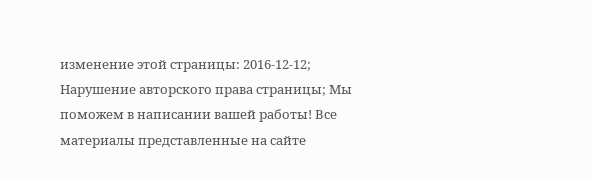изменение этой страницы: 2016-12-12; Нарушение авторского права страницы; Мы поможем в написании вашей работы! Все материалы представленные на сайте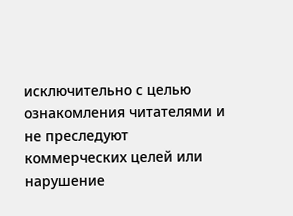исключительно с целью ознакомления читателями и не преследуют коммерческих целей или нарушение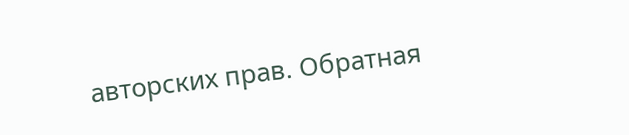авторских прав. Обратная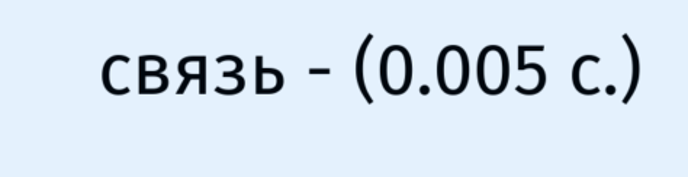связь - (0.005 с.)